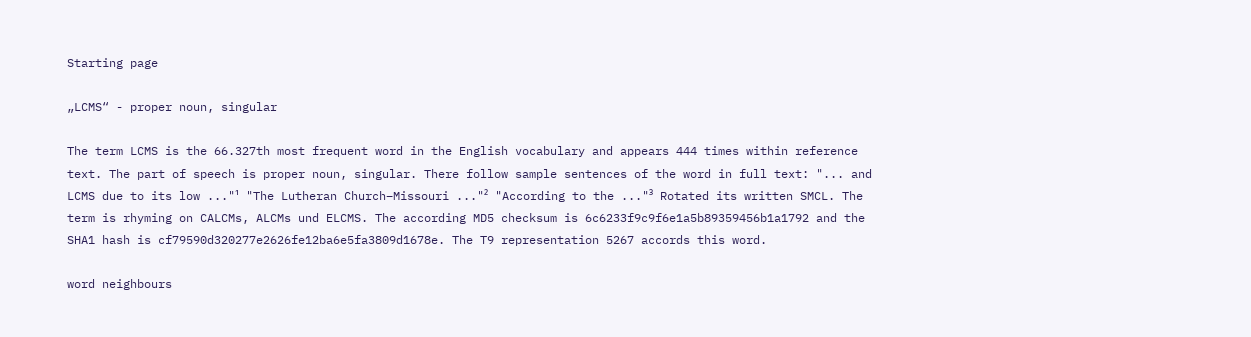Starting page

„LCMS“ - proper noun, singular

The term LCMS is the 66.327th most frequent word in the English vocabulary and appears 444 times within reference text. The part of speech is proper noun, singular. There follow sample sentences of the word in full text: "... and LCMS due to its low ..."¹ "The Lutheran Church–Missouri ..."² "According to the ..."³ Rotated its written SMCL. The term is rhyming on CALCMs, ALCMs und ELCMS. The according MD5 checksum is 6c6233f9c9f6e1a5b89359456b1a1792 and the SHA1 hash is cf79590d320277e2626fe12ba6e5fa3809d1678e. The T9 representation 5267 accords this word.

word neighbours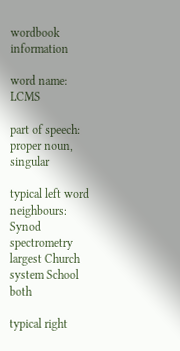wordbook information

word name: LCMS

part of speech: proper noun, singular

typical left word neighbours: Synod spectrometry largest Church system School both

typical right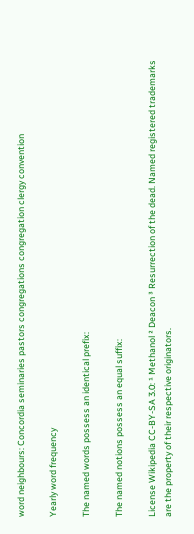word neighbours: Concordia seminaries pastors congregations congregation clergy convention

Yearly word frequency

The named words possess an identical prefix:

The named notions possess an equal suffix:

License Wikipedia CC-BY-SA 3.0: ¹ Methanol ² Deacon ³ Resurrection of the dead. Named registered trademarks are the property of their respective originators.